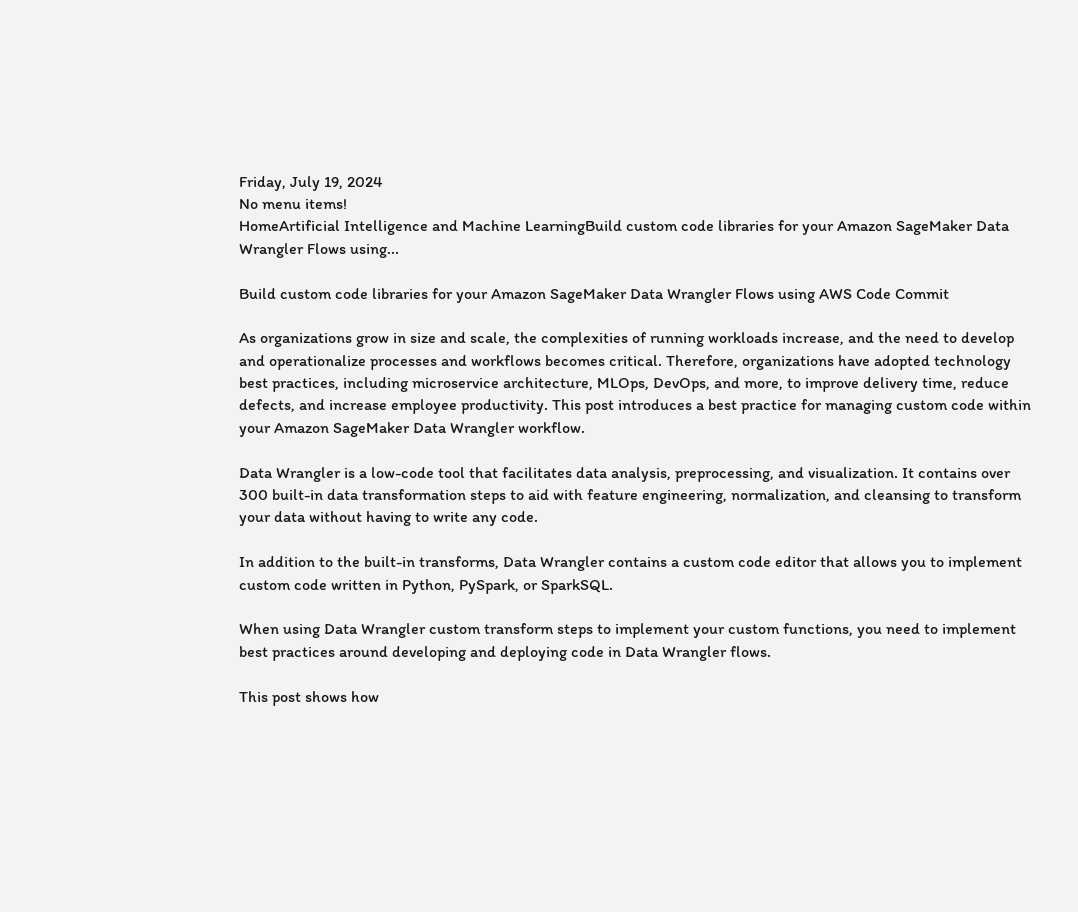Friday, July 19, 2024
No menu items!
HomeArtificial Intelligence and Machine LearningBuild custom code libraries for your Amazon SageMaker Data Wrangler Flows using...

Build custom code libraries for your Amazon SageMaker Data Wrangler Flows using AWS Code Commit

As organizations grow in size and scale, the complexities of running workloads increase, and the need to develop and operationalize processes and workflows becomes critical. Therefore, organizations have adopted technology best practices, including microservice architecture, MLOps, DevOps, and more, to improve delivery time, reduce defects, and increase employee productivity. This post introduces a best practice for managing custom code within your Amazon SageMaker Data Wrangler workflow.

Data Wrangler is a low-code tool that facilitates data analysis, preprocessing, and visualization. It contains over 300 built-in data transformation steps to aid with feature engineering, normalization, and cleansing to transform your data without having to write any code.

In addition to the built-in transforms, Data Wrangler contains a custom code editor that allows you to implement custom code written in Python, PySpark, or SparkSQL.

When using Data Wrangler custom transform steps to implement your custom functions, you need to implement best practices around developing and deploying code in Data Wrangler flows.

This post shows how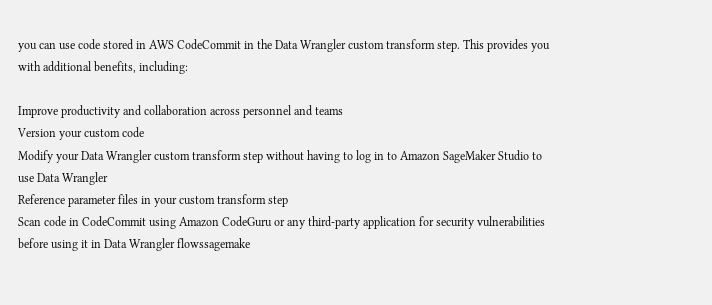you can use code stored in AWS CodeCommit in the Data Wrangler custom transform step. This provides you with additional benefits, including:

Improve productivity and collaboration across personnel and teams
Version your custom code
Modify your Data Wrangler custom transform step without having to log in to Amazon SageMaker Studio to use Data Wrangler
Reference parameter files in your custom transform step
Scan code in CodeCommit using Amazon CodeGuru or any third-party application for security vulnerabilities before using it in Data Wrangler flowssagemake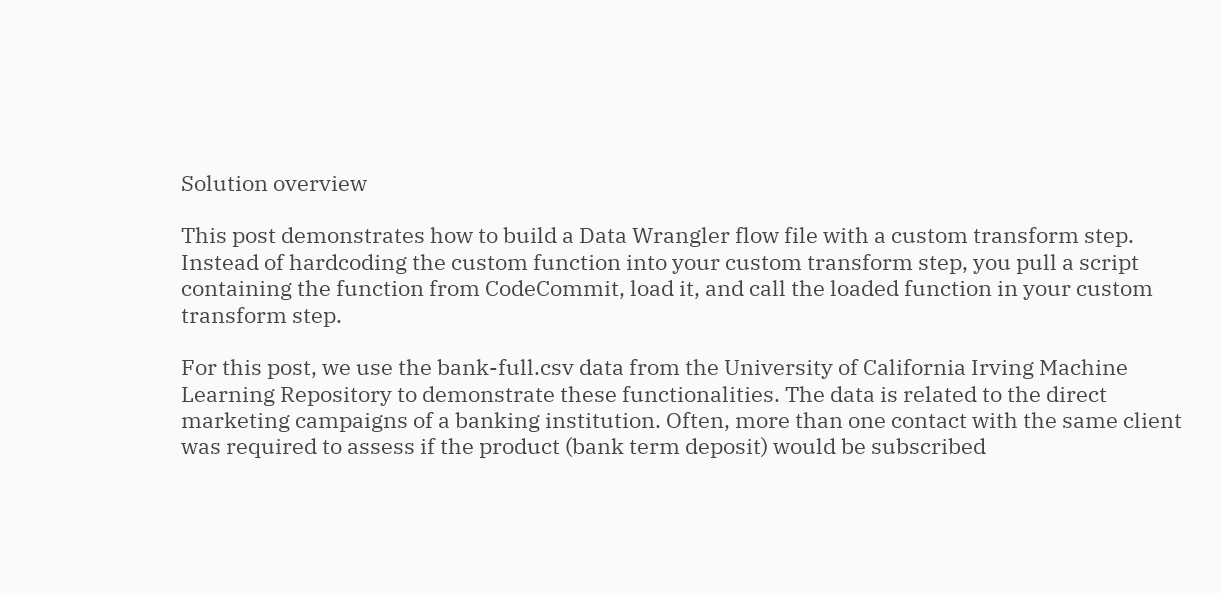Solution overview

This post demonstrates how to build a Data Wrangler flow file with a custom transform step. Instead of hardcoding the custom function into your custom transform step, you pull a script containing the function from CodeCommit, load it, and call the loaded function in your custom transform step.

For this post, we use the bank-full.csv data from the University of California Irving Machine Learning Repository to demonstrate these functionalities. The data is related to the direct marketing campaigns of a banking institution. Often, more than one contact with the same client was required to assess if the product (bank term deposit) would be subscribed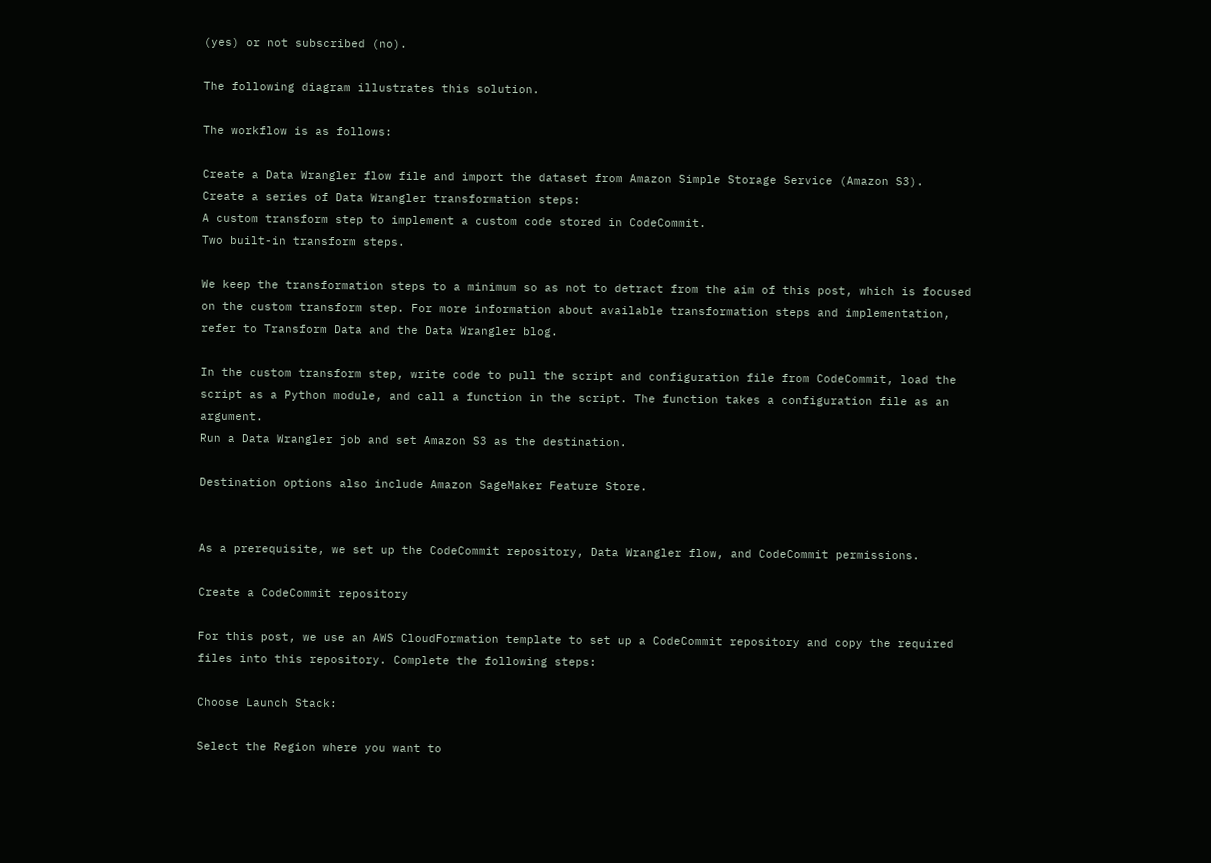(yes) or not subscribed (no).

The following diagram illustrates this solution.

The workflow is as follows:

Create a Data Wrangler flow file and import the dataset from Amazon Simple Storage Service (Amazon S3).
Create a series of Data Wrangler transformation steps:
A custom transform step to implement a custom code stored in CodeCommit.
Two built-in transform steps.

We keep the transformation steps to a minimum so as not to detract from the aim of this post, which is focused on the custom transform step. For more information about available transformation steps and implementation, refer to Transform Data and the Data Wrangler blog.

In the custom transform step, write code to pull the script and configuration file from CodeCommit, load the script as a Python module, and call a function in the script. The function takes a configuration file as an argument.
Run a Data Wrangler job and set Amazon S3 as the destination.

Destination options also include Amazon SageMaker Feature Store.


As a prerequisite, we set up the CodeCommit repository, Data Wrangler flow, and CodeCommit permissions.

Create a CodeCommit repository

For this post, we use an AWS CloudFormation template to set up a CodeCommit repository and copy the required files into this repository. Complete the following steps:

Choose Launch Stack:

Select the Region where you want to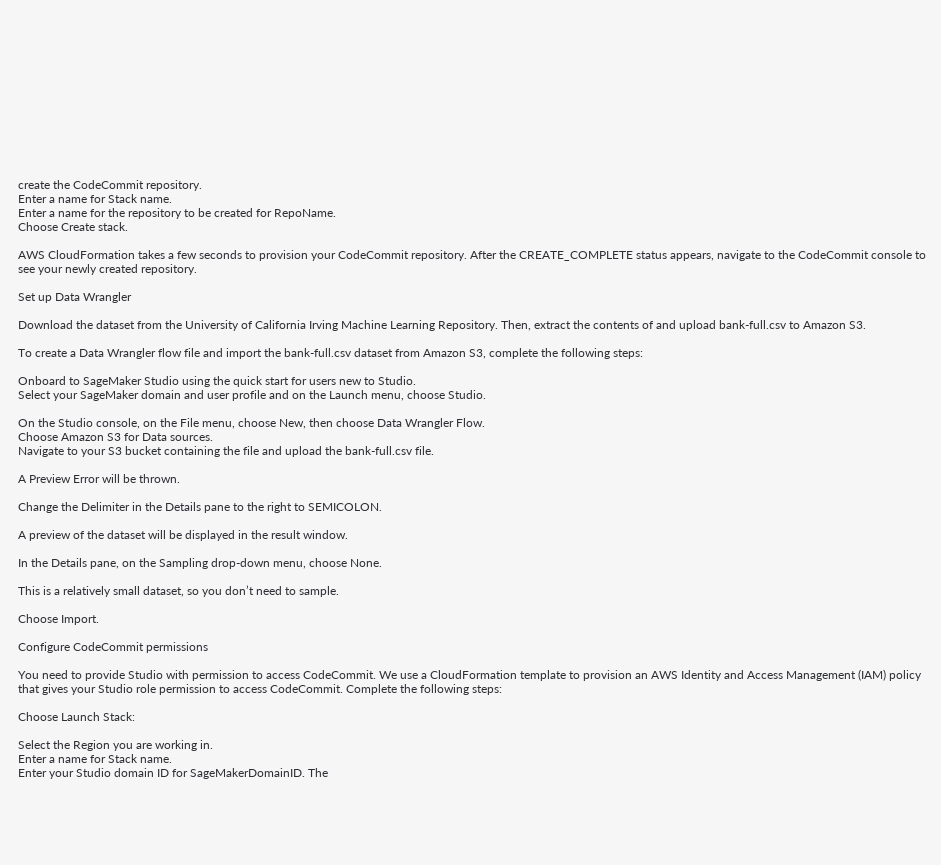create the CodeCommit repository.
Enter a name for Stack name.
Enter a name for the repository to be created for RepoName.
Choose Create stack.

AWS CloudFormation takes a few seconds to provision your CodeCommit repository. After the CREATE_COMPLETE status appears, navigate to the CodeCommit console to see your newly created repository.

Set up Data Wrangler

Download the dataset from the University of California Irving Machine Learning Repository. Then, extract the contents of and upload bank-full.csv to Amazon S3.

To create a Data Wrangler flow file and import the bank-full.csv dataset from Amazon S3, complete the following steps:

Onboard to SageMaker Studio using the quick start for users new to Studio.
Select your SageMaker domain and user profile and on the Launch menu, choose Studio.

On the Studio console, on the File menu, choose New, then choose Data Wrangler Flow.
Choose Amazon S3 for Data sources.
Navigate to your S3 bucket containing the file and upload the bank-full.csv file.

A Preview Error will be thrown.

Change the Delimiter in the Details pane to the right to SEMICOLON.

A preview of the dataset will be displayed in the result window.

In the Details pane, on the Sampling drop-down menu, choose None.

This is a relatively small dataset, so you don’t need to sample.

Choose Import.

Configure CodeCommit permissions

You need to provide Studio with permission to access CodeCommit. We use a CloudFormation template to provision an AWS Identity and Access Management (IAM) policy that gives your Studio role permission to access CodeCommit. Complete the following steps:

Choose Launch Stack:

Select the Region you are working in.
Enter a name for Stack name.
Enter your Studio domain ID for SageMakerDomainID. The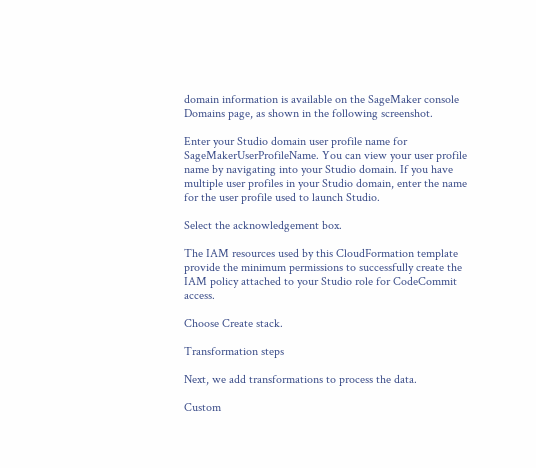domain information is available on the SageMaker console Domains page, as shown in the following screenshot.

Enter your Studio domain user profile name for SageMakerUserProfileName. You can view your user profile name by navigating into your Studio domain. If you have multiple user profiles in your Studio domain, enter the name for the user profile used to launch Studio.

Select the acknowledgement box.

The IAM resources used by this CloudFormation template provide the minimum permissions to successfully create the IAM policy attached to your Studio role for CodeCommit access.

Choose Create stack.

Transformation steps

Next, we add transformations to process the data.

Custom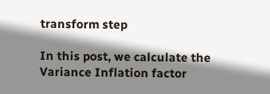transform step

In this post, we calculate the Variance Inflation factor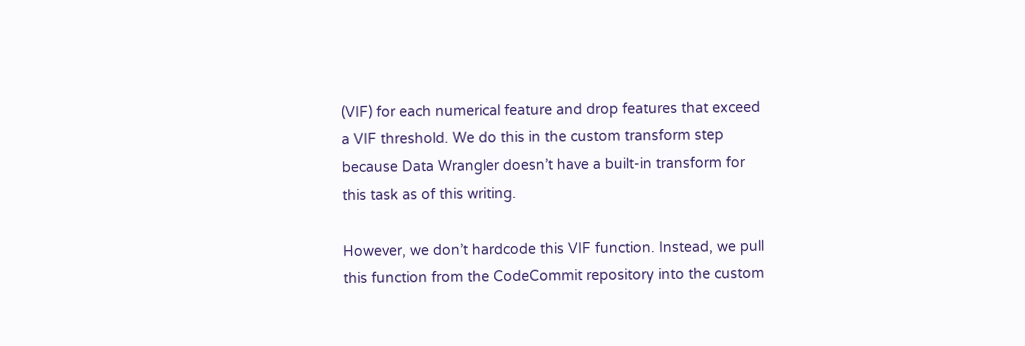(VIF) for each numerical feature and drop features that exceed a VIF threshold. We do this in the custom transform step because Data Wrangler doesn’t have a built-in transform for this task as of this writing.

However, we don’t hardcode this VIF function. Instead, we pull this function from the CodeCommit repository into the custom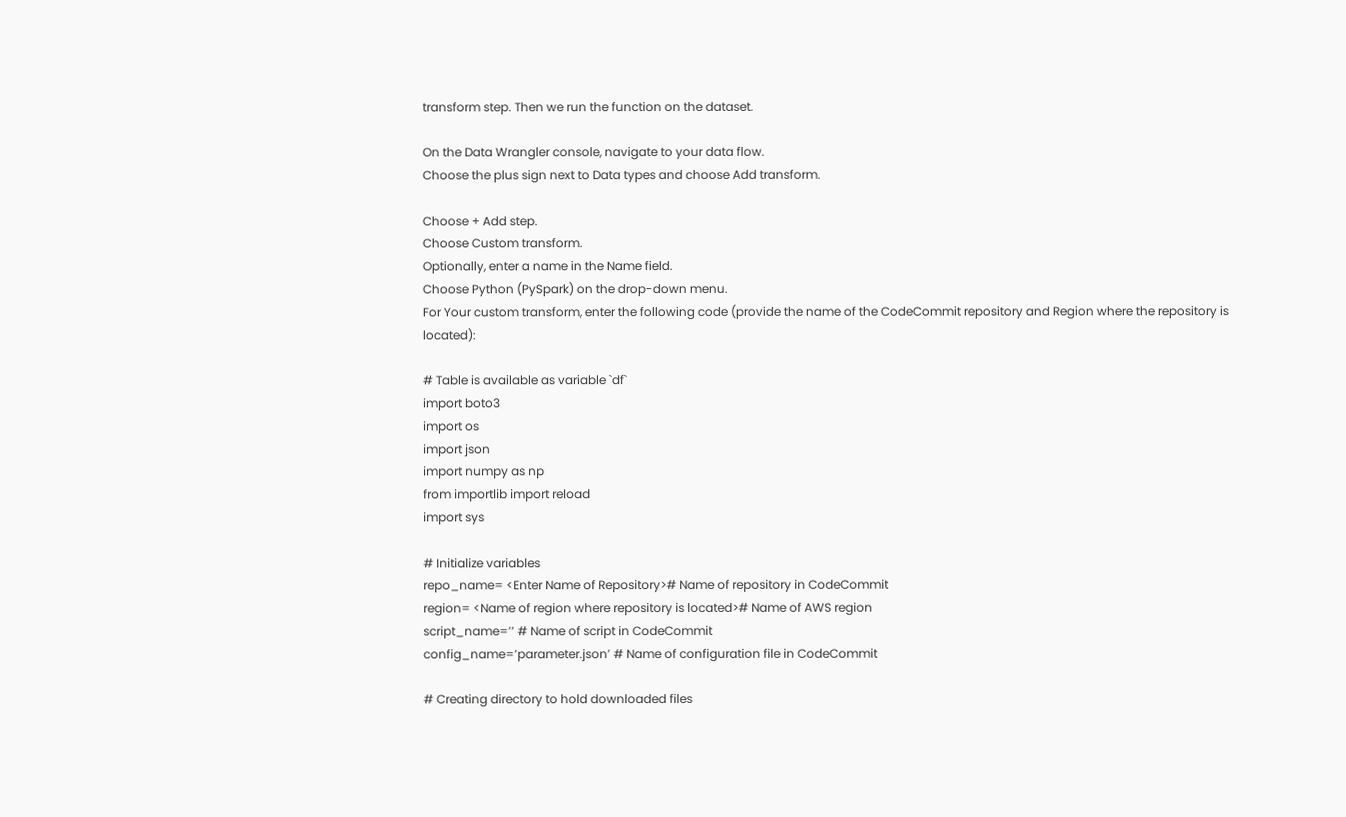transform step. Then we run the function on the dataset.

On the Data Wrangler console, navigate to your data flow.
Choose the plus sign next to Data types and choose Add transform.

Choose + Add step.
Choose Custom transform.
Optionally, enter a name in the Name field.
Choose Python (PySpark) on the drop-down menu.
For Your custom transform, enter the following code (provide the name of the CodeCommit repository and Region where the repository is located):

# Table is available as variable `df`
import boto3
import os
import json
import numpy as np
from importlib import reload
import sys

# Initialize variables
repo_name= <Enter Name of Repository># Name of repository in CodeCommit
region= <Name of region where repository is located># Name of AWS region
script_name=’’ # Name of script in CodeCommit
config_name=’parameter.json’ # Name of configuration file in CodeCommit

# Creating directory to hold downloaded files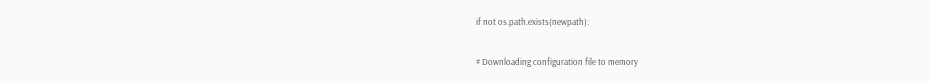if not os.path.exists(newpath):

# Downloading configuration file to memory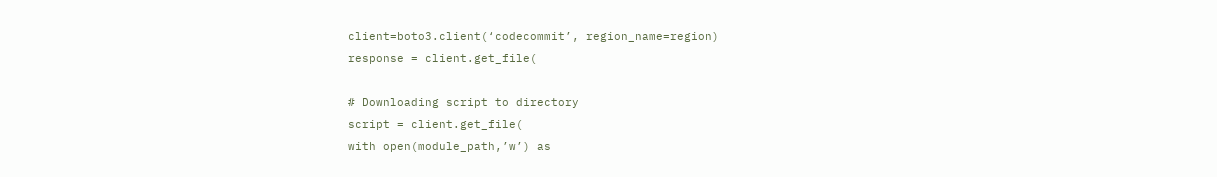client=boto3.client(‘codecommit’, region_name=region)
response = client.get_file(

# Downloading script to directory
script = client.get_file(
with open(module_path,’w’) as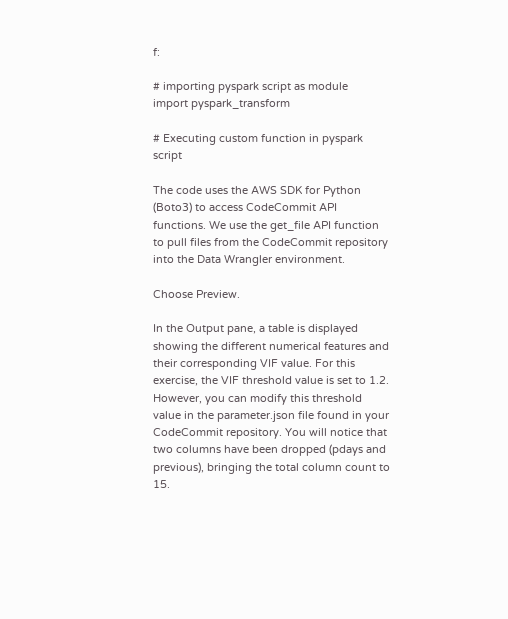f:

# importing pyspark script as module
import pyspark_transform

# Executing custom function in pyspark script

The code uses the AWS SDK for Python (Boto3) to access CodeCommit API functions. We use the get_file API function to pull files from the CodeCommit repository into the Data Wrangler environment.

Choose Preview.

In the Output pane, a table is displayed showing the different numerical features and their corresponding VIF value. For this exercise, the VIF threshold value is set to 1.2. However, you can modify this threshold value in the parameter.json file found in your CodeCommit repository. You will notice that two columns have been dropped (pdays and previous), bringing the total column count to 15.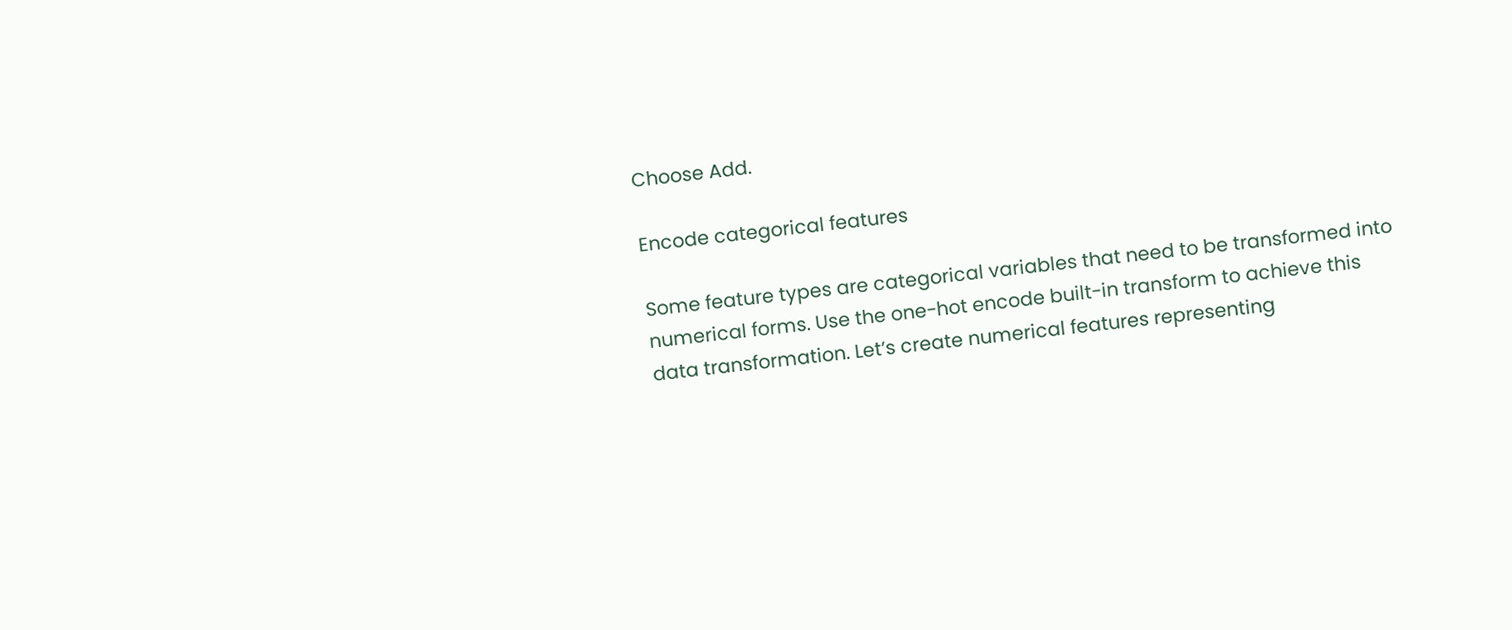Choose Add.

Encode categorical features

Some feature types are categorical variables that need to be transformed into numerical forms. Use the one-hot encode built-in transform to achieve this data transformation. Let’s create numerical features representing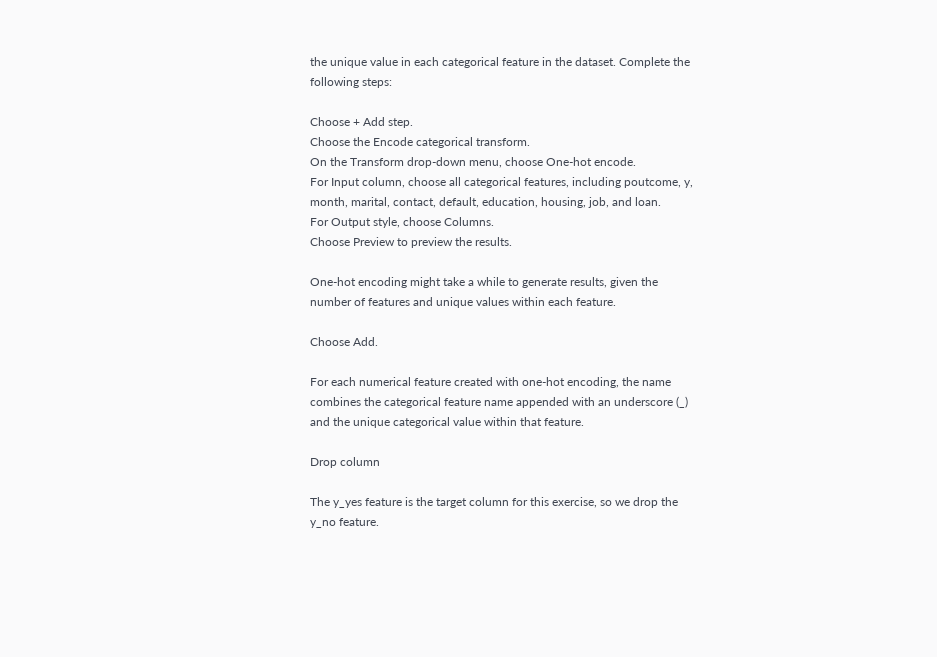the unique value in each categorical feature in the dataset. Complete the following steps:

Choose + Add step.
Choose the Encode categorical transform.
On the Transform drop-down menu, choose One-hot encode.
For Input column, choose all categorical features, including poutcome, y, month, marital, contact, default, education, housing, job, and loan.
For Output style, choose Columns.
Choose Preview to preview the results.

One-hot encoding might take a while to generate results, given the number of features and unique values within each feature.

Choose Add.

For each numerical feature created with one-hot encoding, the name combines the categorical feature name appended with an underscore (_) and the unique categorical value within that feature.

Drop column

The y_yes feature is the target column for this exercise, so we drop the y_no feature.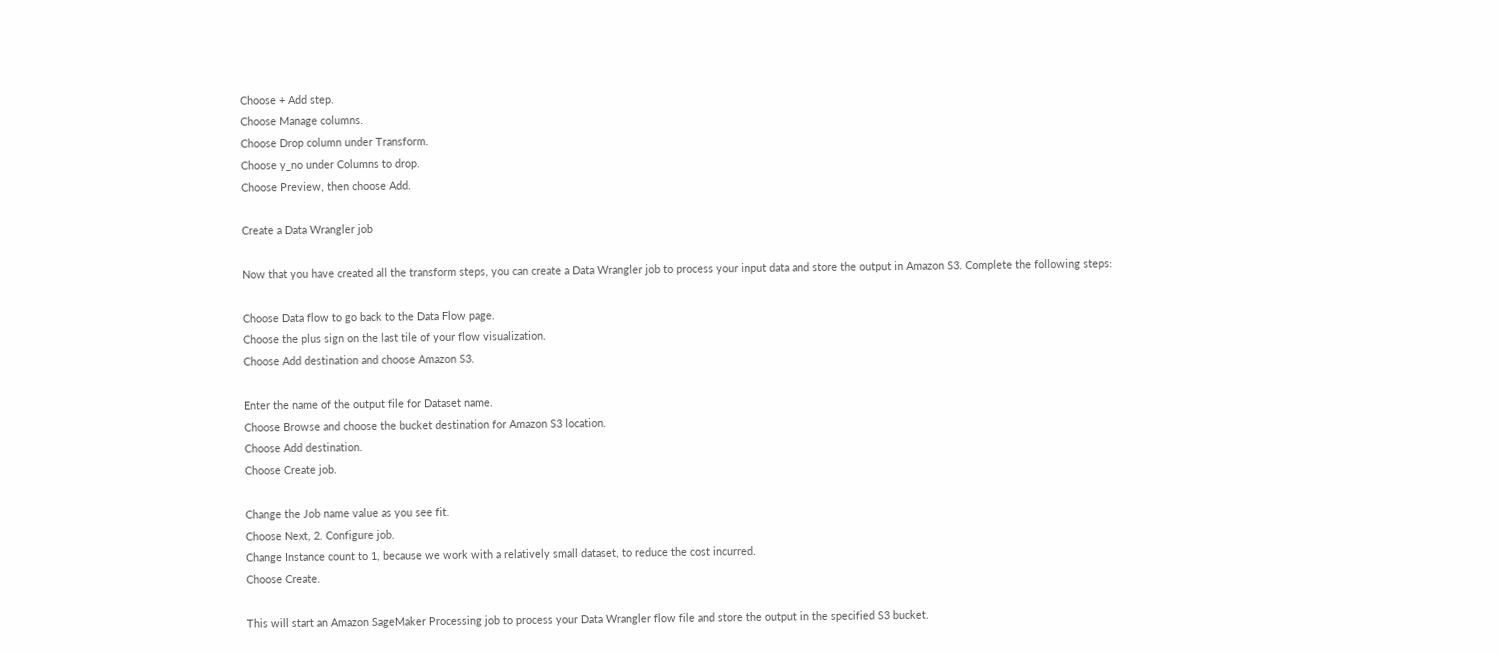Choose + Add step.
Choose Manage columns.
Choose Drop column under Transform.
Choose y_no under Columns to drop.
Choose Preview, then choose Add.

Create a Data Wrangler job

Now that you have created all the transform steps, you can create a Data Wrangler job to process your input data and store the output in Amazon S3. Complete the following steps:

Choose Data flow to go back to the Data Flow page.
Choose the plus sign on the last tile of your flow visualization.
Choose Add destination and choose Amazon S3.

Enter the name of the output file for Dataset name.
Choose Browse and choose the bucket destination for Amazon S3 location.
Choose Add destination.
Choose Create job.

Change the Job name value as you see fit.
Choose Next, 2. Configure job.
Change Instance count to 1, because we work with a relatively small dataset, to reduce the cost incurred.
Choose Create.

This will start an Amazon SageMaker Processing job to process your Data Wrangler flow file and store the output in the specified S3 bucket.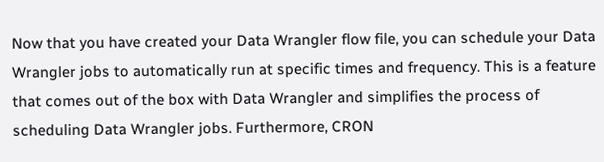Now that you have created your Data Wrangler flow file, you can schedule your Data Wrangler jobs to automatically run at specific times and frequency. This is a feature that comes out of the box with Data Wrangler and simplifies the process of scheduling Data Wrangler jobs. Furthermore, CRON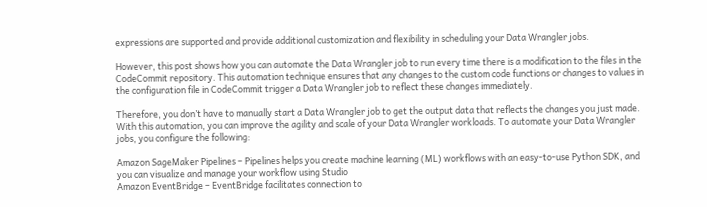expressions are supported and provide additional customization and flexibility in scheduling your Data Wrangler jobs.

However, this post shows how you can automate the Data Wrangler job to run every time there is a modification to the files in the CodeCommit repository. This automation technique ensures that any changes to the custom code functions or changes to values in the configuration file in CodeCommit trigger a Data Wrangler job to reflect these changes immediately.

Therefore, you don’t have to manually start a Data Wrangler job to get the output data that reflects the changes you just made. With this automation, you can improve the agility and scale of your Data Wrangler workloads. To automate your Data Wrangler jobs, you configure the following:

Amazon SageMaker Pipelines – Pipelines helps you create machine learning (ML) workflows with an easy-to-use Python SDK, and you can visualize and manage your workflow using Studio
Amazon EventBridge – EventBridge facilitates connection to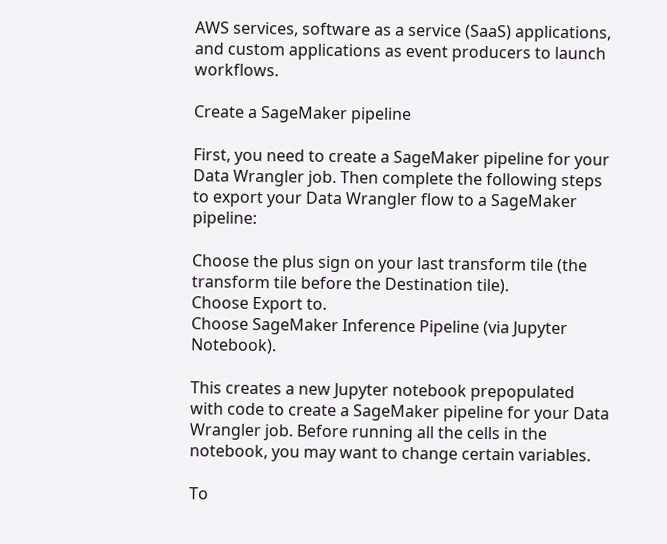AWS services, software as a service (SaaS) applications, and custom applications as event producers to launch workflows.

Create a SageMaker pipeline

First, you need to create a SageMaker pipeline for your Data Wrangler job. Then complete the following steps to export your Data Wrangler flow to a SageMaker pipeline:

Choose the plus sign on your last transform tile (the transform tile before the Destination tile).
Choose Export to.
Choose SageMaker Inference Pipeline (via Jupyter Notebook).

This creates a new Jupyter notebook prepopulated with code to create a SageMaker pipeline for your Data Wrangler job. Before running all the cells in the notebook, you may want to change certain variables.

To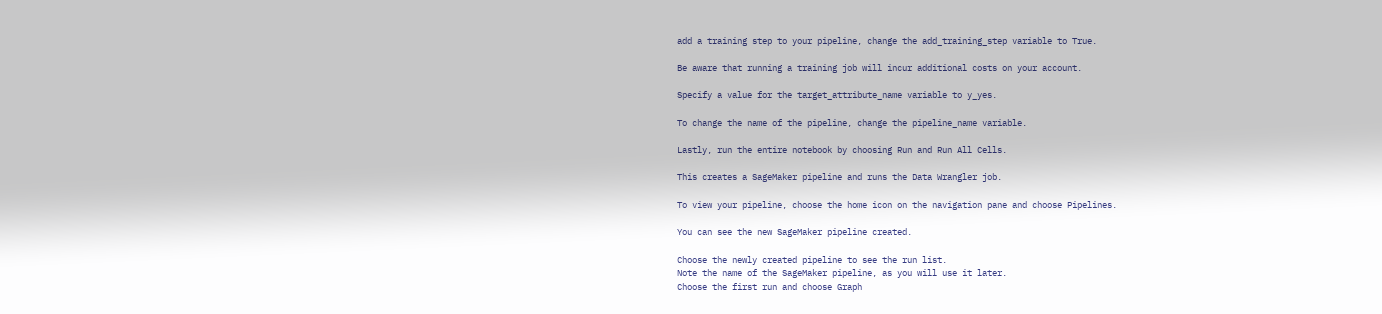add a training step to your pipeline, change the add_training_step variable to True.

Be aware that running a training job will incur additional costs on your account.

Specify a value for the target_attribute_name variable to y_yes.

To change the name of the pipeline, change the pipeline_name variable.

Lastly, run the entire notebook by choosing Run and Run All Cells.

This creates a SageMaker pipeline and runs the Data Wrangler job.

To view your pipeline, choose the home icon on the navigation pane and choose Pipelines.

You can see the new SageMaker pipeline created.

Choose the newly created pipeline to see the run list.
Note the name of the SageMaker pipeline, as you will use it later.
Choose the first run and choose Graph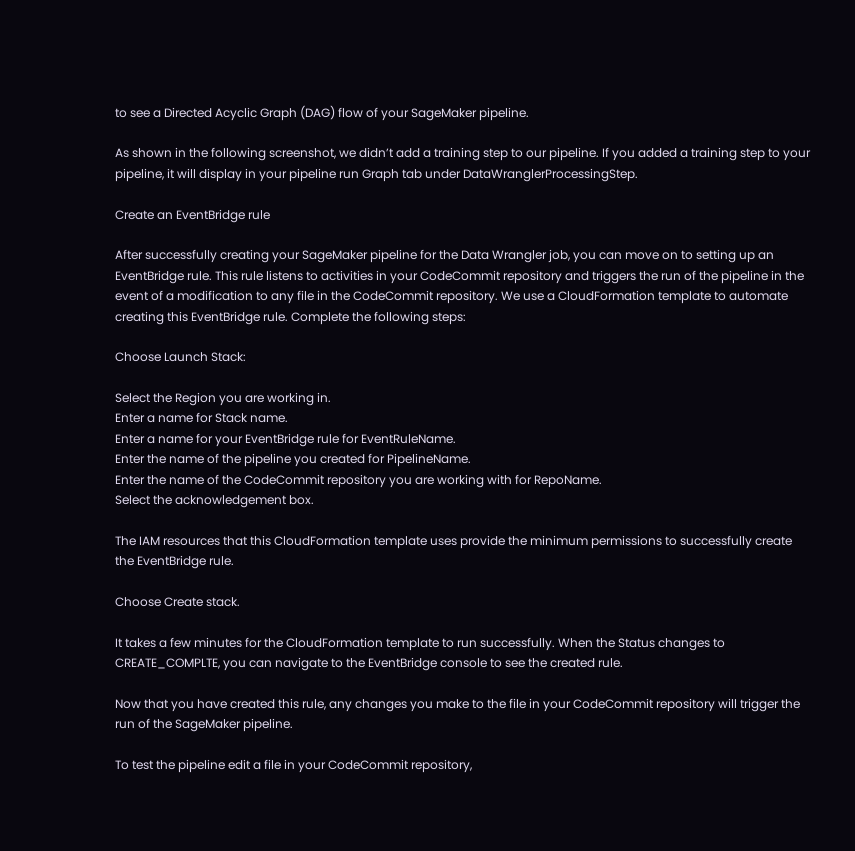to see a Directed Acyclic Graph (DAG) flow of your SageMaker pipeline.

As shown in the following screenshot, we didn’t add a training step to our pipeline. If you added a training step to your pipeline, it will display in your pipeline run Graph tab under DataWranglerProcessingStep.

Create an EventBridge rule

After successfully creating your SageMaker pipeline for the Data Wrangler job, you can move on to setting up an EventBridge rule. This rule listens to activities in your CodeCommit repository and triggers the run of the pipeline in the event of a modification to any file in the CodeCommit repository. We use a CloudFormation template to automate creating this EventBridge rule. Complete the following steps:

Choose Launch Stack:

Select the Region you are working in.
Enter a name for Stack name.
Enter a name for your EventBridge rule for EventRuleName.
Enter the name of the pipeline you created for PipelineName.
Enter the name of the CodeCommit repository you are working with for RepoName.
Select the acknowledgement box.

The IAM resources that this CloudFormation template uses provide the minimum permissions to successfully create the EventBridge rule.

Choose Create stack.

It takes a few minutes for the CloudFormation template to run successfully. When the Status changes to CREATE_COMPLTE, you can navigate to the EventBridge console to see the created rule.

Now that you have created this rule, any changes you make to the file in your CodeCommit repository will trigger the run of the SageMaker pipeline.

To test the pipeline edit a file in your CodeCommit repository,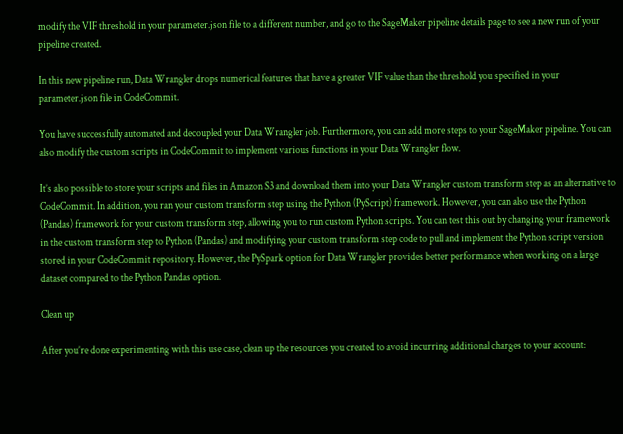modify the VIF threshold in your parameter.json file to a different number, and go to the SageMaker pipeline details page to see a new run of your pipeline created.

In this new pipeline run, Data Wrangler drops numerical features that have a greater VIF value than the threshold you specified in your parameter.json file in CodeCommit.

You have successfully automated and decoupled your Data Wrangler job. Furthermore, you can add more steps to your SageMaker pipeline. You can also modify the custom scripts in CodeCommit to implement various functions in your Data Wrangler flow.

It’s also possible to store your scripts and files in Amazon S3 and download them into your Data Wrangler custom transform step as an alternative to CodeCommit. In addition, you ran your custom transform step using the Python (PyScript) framework. However, you can also use the Python (Pandas) framework for your custom transform step, allowing you to run custom Python scripts. You can test this out by changing your framework in the custom transform step to Python (Pandas) and modifying your custom transform step code to pull and implement the Python script version stored in your CodeCommit repository. However, the PySpark option for Data Wrangler provides better performance when working on a large dataset compared to the Python Pandas option.

Clean up

After you’re done experimenting with this use case, clean up the resources you created to avoid incurring additional charges to your account: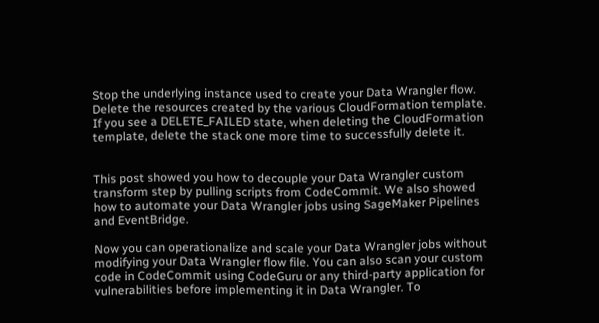Stop the underlying instance used to create your Data Wrangler flow.
Delete the resources created by the various CloudFormation template.
If you see a DELETE_FAILED state, when deleting the CloudFormation template, delete the stack one more time to successfully delete it.


This post showed you how to decouple your Data Wrangler custom transform step by pulling scripts from CodeCommit. We also showed how to automate your Data Wrangler jobs using SageMaker Pipelines and EventBridge.

Now you can operationalize and scale your Data Wrangler jobs without modifying your Data Wrangler flow file. You can also scan your custom code in CodeCommit using CodeGuru or any third-party application for vulnerabilities before implementing it in Data Wrangler. To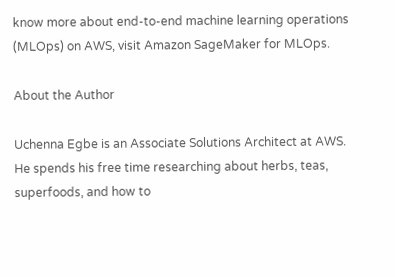know more about end-to-end machine learning operations (MLOps) on AWS, visit Amazon SageMaker for MLOps.

About the Author

Uchenna Egbe is an Associate Solutions Architect at AWS. He spends his free time researching about herbs, teas, superfoods, and how to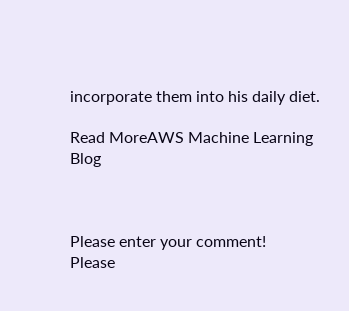incorporate them into his daily diet.

Read MoreAWS Machine Learning Blog



Please enter your comment!
Please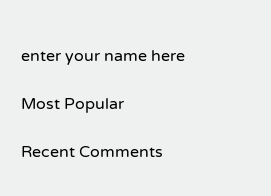enter your name here

Most Popular

Recent Comments